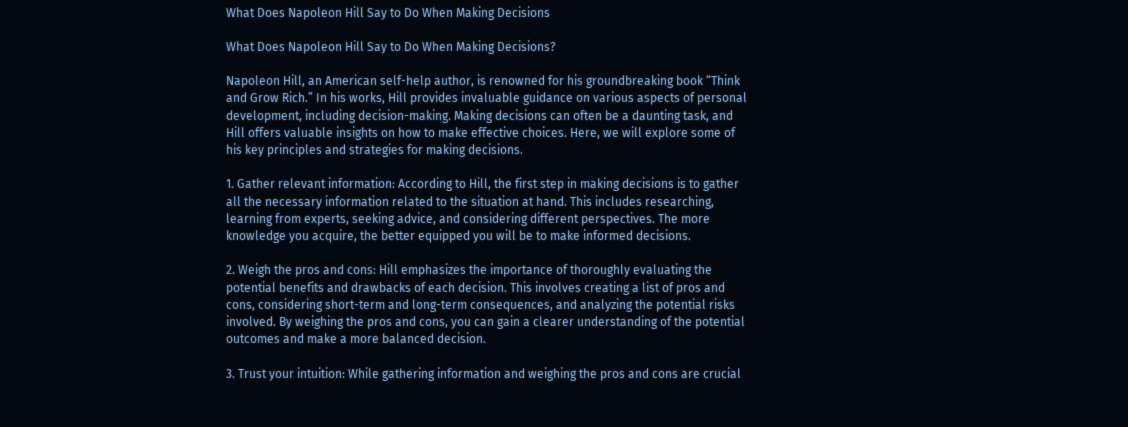What Does Napoleon Hill Say to Do When Making Decisions

What Does Napoleon Hill Say to Do When Making Decisions?

Napoleon Hill, an American self-help author, is renowned for his groundbreaking book “Think and Grow Rich.” In his works, Hill provides invaluable guidance on various aspects of personal development, including decision-making. Making decisions can often be a daunting task, and Hill offers valuable insights on how to make effective choices. Here, we will explore some of his key principles and strategies for making decisions.

1. Gather relevant information: According to Hill, the first step in making decisions is to gather all the necessary information related to the situation at hand. This includes researching, learning from experts, seeking advice, and considering different perspectives. The more knowledge you acquire, the better equipped you will be to make informed decisions.

2. Weigh the pros and cons: Hill emphasizes the importance of thoroughly evaluating the potential benefits and drawbacks of each decision. This involves creating a list of pros and cons, considering short-term and long-term consequences, and analyzing the potential risks involved. By weighing the pros and cons, you can gain a clearer understanding of the potential outcomes and make a more balanced decision.

3. Trust your intuition: While gathering information and weighing the pros and cons are crucial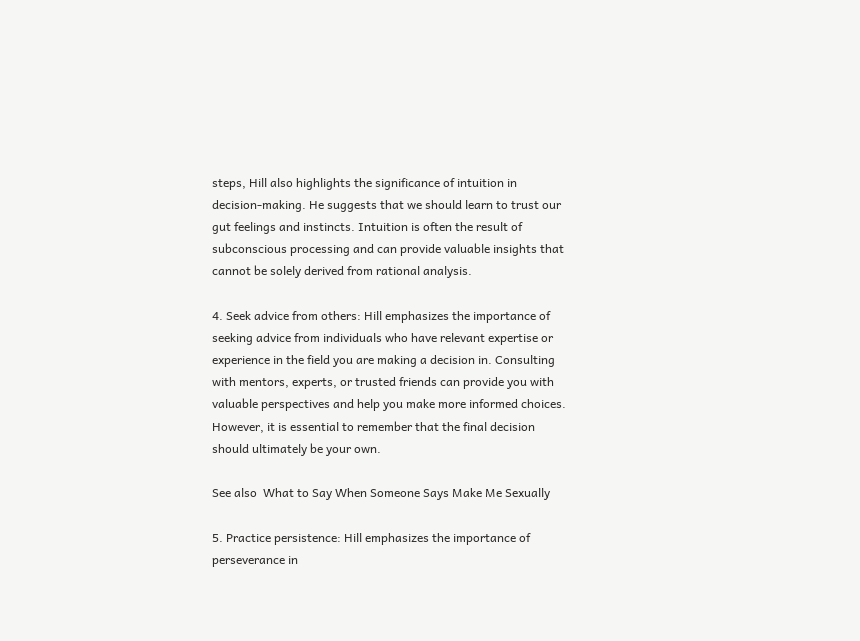steps, Hill also highlights the significance of intuition in decision-making. He suggests that we should learn to trust our gut feelings and instincts. Intuition is often the result of subconscious processing and can provide valuable insights that cannot be solely derived from rational analysis.

4. Seek advice from others: Hill emphasizes the importance of seeking advice from individuals who have relevant expertise or experience in the field you are making a decision in. Consulting with mentors, experts, or trusted friends can provide you with valuable perspectives and help you make more informed choices. However, it is essential to remember that the final decision should ultimately be your own.

See also  What to Say When Someone Says Make Me Sexually

5. Practice persistence: Hill emphasizes the importance of perseverance in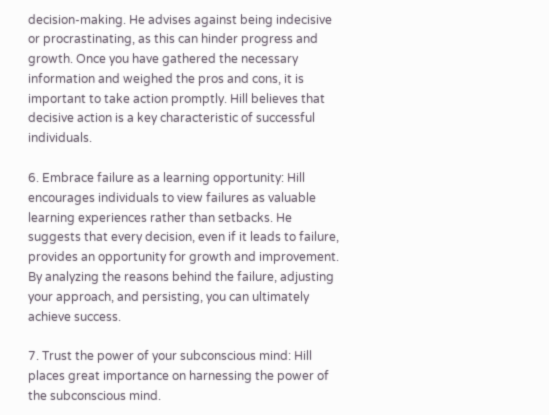decision-making. He advises against being indecisive or procrastinating, as this can hinder progress and growth. Once you have gathered the necessary information and weighed the pros and cons, it is important to take action promptly. Hill believes that decisive action is a key characteristic of successful individuals.

6. Embrace failure as a learning opportunity: Hill encourages individuals to view failures as valuable learning experiences rather than setbacks. He suggests that every decision, even if it leads to failure, provides an opportunity for growth and improvement. By analyzing the reasons behind the failure, adjusting your approach, and persisting, you can ultimately achieve success.

7. Trust the power of your subconscious mind: Hill places great importance on harnessing the power of the subconscious mind.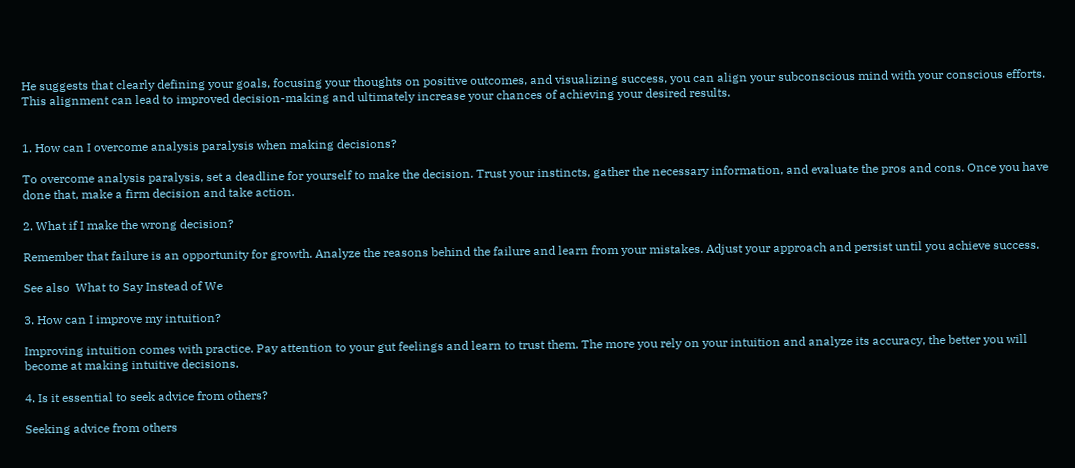He suggests that clearly defining your goals, focusing your thoughts on positive outcomes, and visualizing success, you can align your subconscious mind with your conscious efforts. This alignment can lead to improved decision-making and ultimately increase your chances of achieving your desired results.


1. How can I overcome analysis paralysis when making decisions?

To overcome analysis paralysis, set a deadline for yourself to make the decision. Trust your instincts, gather the necessary information, and evaluate the pros and cons. Once you have done that, make a firm decision and take action.

2. What if I make the wrong decision?

Remember that failure is an opportunity for growth. Analyze the reasons behind the failure and learn from your mistakes. Adjust your approach and persist until you achieve success.

See also  What to Say Instead of We

3. How can I improve my intuition?

Improving intuition comes with practice. Pay attention to your gut feelings and learn to trust them. The more you rely on your intuition and analyze its accuracy, the better you will become at making intuitive decisions.

4. Is it essential to seek advice from others?

Seeking advice from others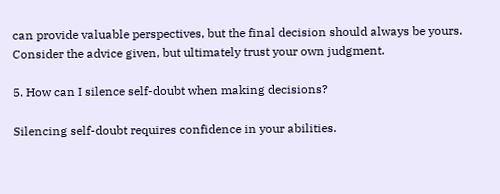can provide valuable perspectives, but the final decision should always be yours. Consider the advice given, but ultimately trust your own judgment.

5. How can I silence self-doubt when making decisions?

Silencing self-doubt requires confidence in your abilities.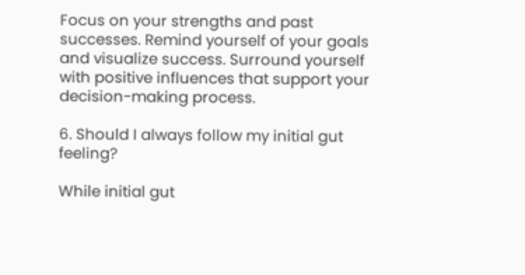Focus on your strengths and past successes. Remind yourself of your goals and visualize success. Surround yourself with positive influences that support your decision-making process.

6. Should I always follow my initial gut feeling?

While initial gut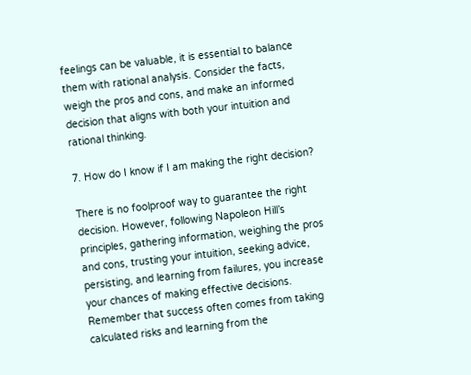feelings can be valuable, it is essential to balance them with rational analysis. Consider the facts, weigh the pros and cons, and make an informed decision that aligns with both your intuition and rational thinking.

7. How do I know if I am making the right decision?

There is no foolproof way to guarantee the right decision. However, following Napoleon Hill’s principles, gathering information, weighing the pros and cons, trusting your intuition, seeking advice, persisting, and learning from failures, you increase your chances of making effective decisions. Remember that success often comes from taking calculated risks and learning from the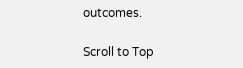outcomes.

Scroll to Top